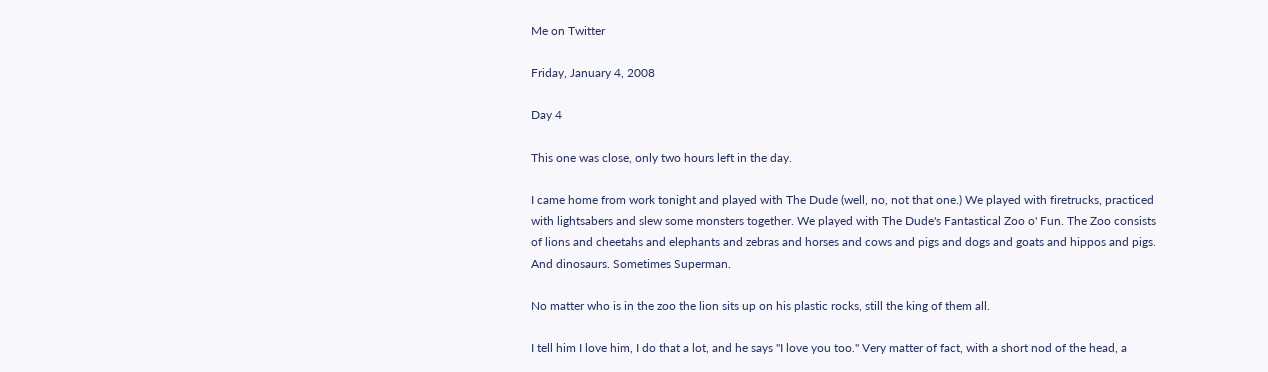Me on Twitter

Friday, January 4, 2008

Day 4

This one was close, only two hours left in the day.

I came home from work tonight and played with The Dude (well, no, not that one.) We played with firetrucks, practiced with lightsabers and slew some monsters together. We played with The Dude's Fantastical Zoo o' Fun. The Zoo consists of lions and cheetahs and elephants and zebras and horses and cows and pigs and dogs and goats and hippos and pigs. And dinosaurs. Sometimes Superman.

No matter who is in the zoo the lion sits up on his plastic rocks, still the king of them all.

I tell him I love him, I do that a lot, and he says "I love you too." Very matter of fact, with a short nod of the head, a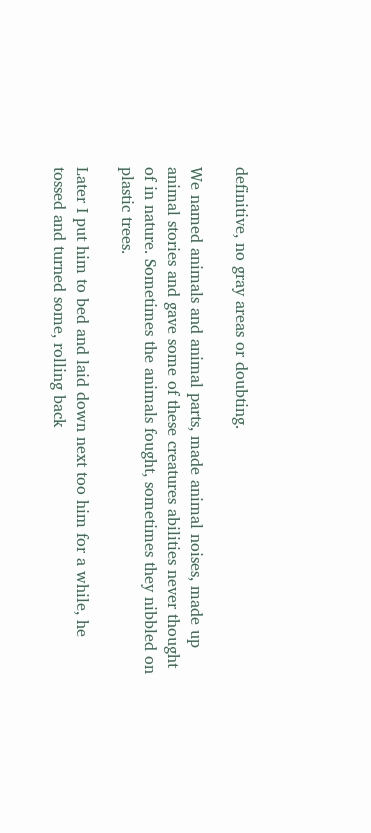definitive, no gray areas or doubting.

We named animals and animal parts, made animal noises, made up animal stories and gave some of these creatures abilities never thought of in nature. Sometimes the animals fought, sometimes they nibbled on plastic trees.

Later I put him to bed and laid down next too him for a while, he tossed and turned some, rolling back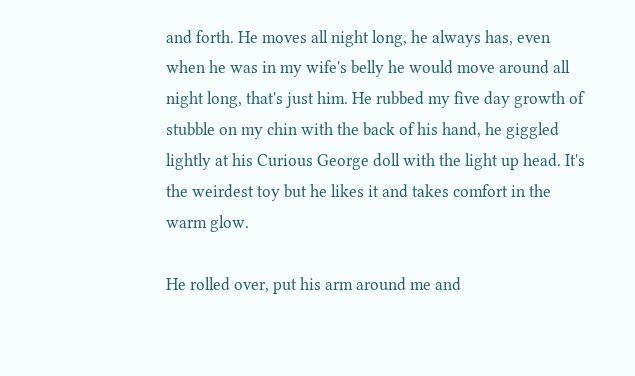and forth. He moves all night long, he always has, even when he was in my wife's belly he would move around all night long, that's just him. He rubbed my five day growth of stubble on my chin with the back of his hand, he giggled lightly at his Curious George doll with the light up head. It's the weirdest toy but he likes it and takes comfort in the warm glow.

He rolled over, put his arm around me and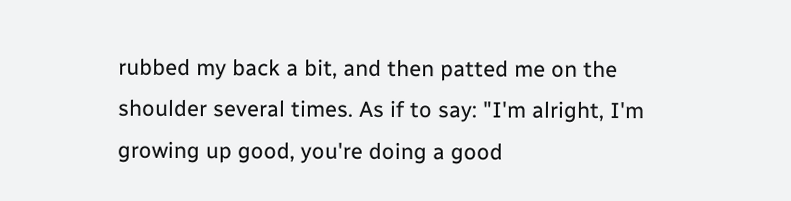rubbed my back a bit, and then patted me on the shoulder several times. As if to say: "I'm alright, I'm growing up good, you're doing a good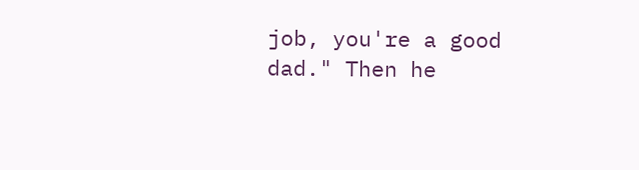job, you're a good dad." Then he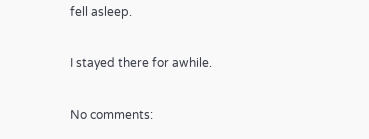fell asleep.

I stayed there for awhile.

No comments: